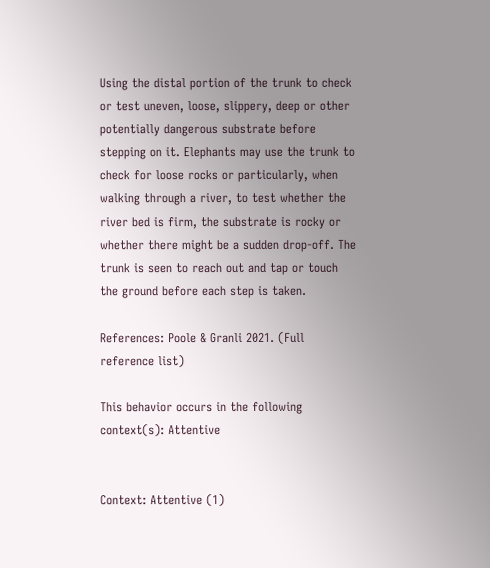Using the distal portion of the trunk to check or test uneven, loose, slippery, deep or other potentially dangerous substrate before stepping on it. Elephants may use the trunk to check for loose rocks or particularly, when walking through a river, to test whether the river bed is firm, the substrate is rocky or whether there might be a sudden drop-off. The trunk is seen to reach out and tap or touch the ground before each step is taken.

References: Poole & Granli 2021. (Full reference list)

This behavior occurs in the following context(s): Attentive


Context: Attentive (1)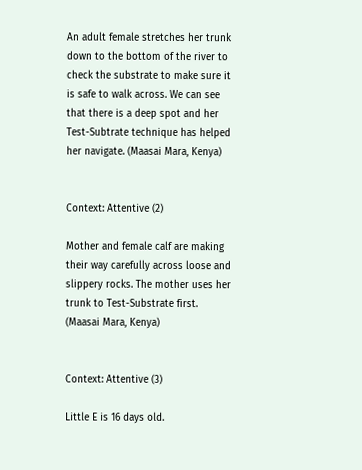An adult female stretches her trunk down to the bottom of the river to check the substrate to make sure it is safe to walk across. We can see that there is a deep spot and her Test-Subtrate technique has helped her navigate. (Maasai Mara, Kenya)


Context: Attentive (2)

Mother and female calf are making their way carefully across loose and slippery rocks. The mother uses her trunk to Test-Substrate first. (Maasai Mara, Kenya)


Context: Attentive (3)

Little E is 16 days old.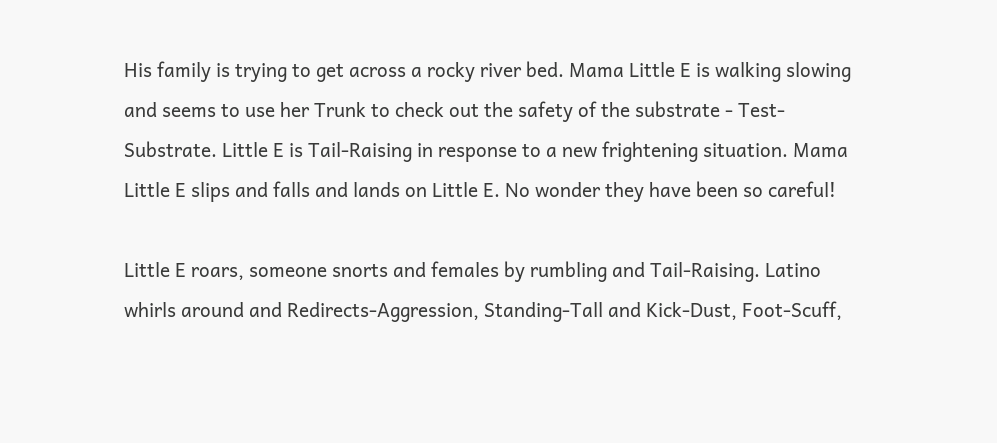His family is trying to get across a rocky river bed. Mama Little E is walking slowing and seems to use her Trunk to check out the safety of the substrate - Test-Substrate. Little E is Tail-Raising in response to a new frightening situation. Mama Little E slips and falls and lands on Little E. No wonder they have been so careful!

Little E roars, someone snorts and females by rumbling and Tail-Raising. Latino whirls around and Redirects-Aggression, Standing-Tall and Kick-Dust, Foot-Scuff,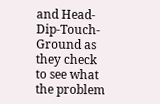and Head-Dip-Touch-Ground as they check to see what the problem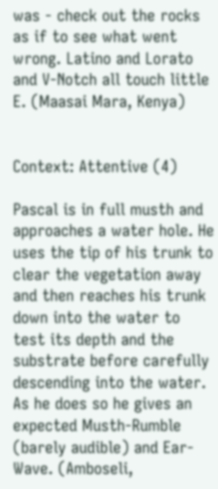was - check out the rocks as if to see what went wrong. Latino and Lorato and V-Notch all touch little E. (Maasai Mara, Kenya)


Context: Attentive (4)

Pascal is in full musth and approaches a water hole. He uses the tip of his trunk to clear the vegetation away and then reaches his trunk down into the water to test its depth and the substrate before carefully descending into the water. As he does so he gives an expected Musth-Rumble (barely audible) and Ear-Wave. (Amboseli,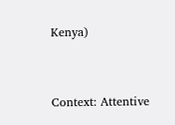Kenya)


Context: Attentive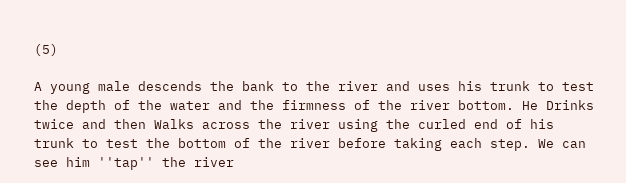(5)

A young male descends the bank to the river and uses his trunk to test the depth of the water and the firmness of the river bottom. He Drinks twice and then Walks across the river using the curled end of his trunk to test the bottom of the river before taking each step. We can see him ''tap'' the river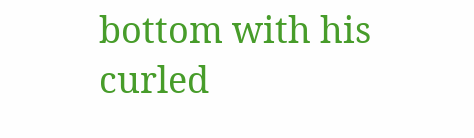bottom with his curled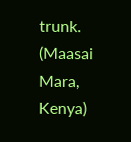trunk. (Maasai Mara, Kenya)